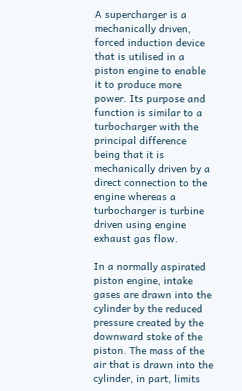A supercharger is a mechanically driven, forced induction device that is utilised in a piston engine to enable it to produce more power. Its purpose and function is similar to a turbocharger with the principal difference being that it is mechanically driven by a direct connection to the engine whereas a turbocharger is turbine driven using engine exhaust gas flow.

In a normally aspirated piston engine, intake gases are drawn into the cylinder by the reduced pressure created by the downward stoke of the piston. The mass of the air that is drawn into the cylinder, in part, limits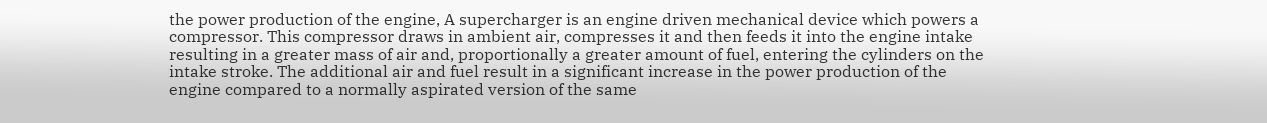the power production of the engine, A supercharger is an engine driven mechanical device which powers a compressor. This compressor draws in ambient air, compresses it and then feeds it into the engine intake resulting in a greater mass of air and, proportionally a greater amount of fuel, entering the cylinders on the intake stroke. The additional air and fuel result in a significant increase in the power production of the engine compared to a normally aspirated version of the same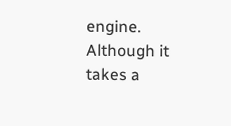engine. Although it takes a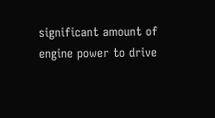significant amount of engine power to drive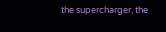the supercharger, the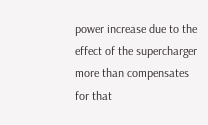power increase due to the effect of the supercharger more than compensates for that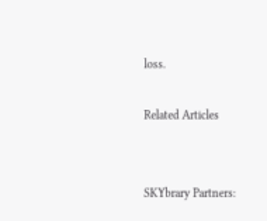loss.

Related Articles


SKYbrary Partners: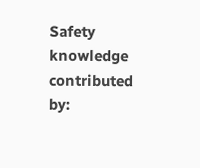Safety knowledge contributed by: